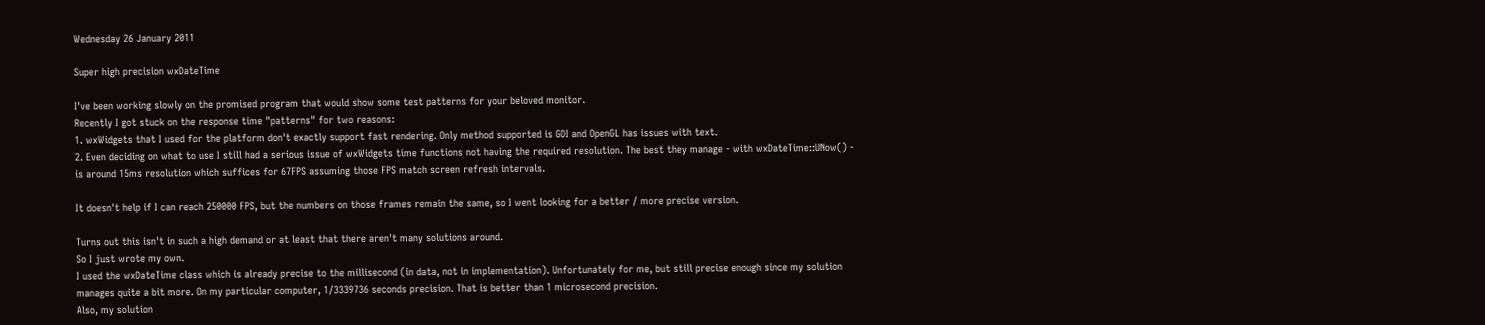Wednesday 26 January 2011

Super high precision wxDateTime

I've been working slowly on the promised program that would show some test patterns for your beloved monitor.
Recently I got stuck on the response time "patterns" for two reasons:
1. wxWidgets that I used for the platform don't exactly support fast rendering. Only method supported is GDI and OpenGL has issues with text.
2. Even deciding on what to use I still had a serious issue of wxWidgets time functions not having the required resolution. The best they manage - with wxDateTime::UNow() - is around 15ms resolution which suffices for 67FPS assuming those FPS match screen refresh intervals.

It doesn't help if I can reach 250000 FPS, but the numbers on those frames remain the same, so I went looking for a better / more precise version.

Turns out this isn't in such a high demand or at least that there aren't many solutions around.
So I just wrote my own.
I used the wxDateTime class which is already precise to the millisecond (in data, not in implementation). Unfortunately for me, but still precise enough since my solution manages quite a bit more. On my particular computer, 1/3339736 seconds precision. That is better than 1 microsecond precision.
Also, my solution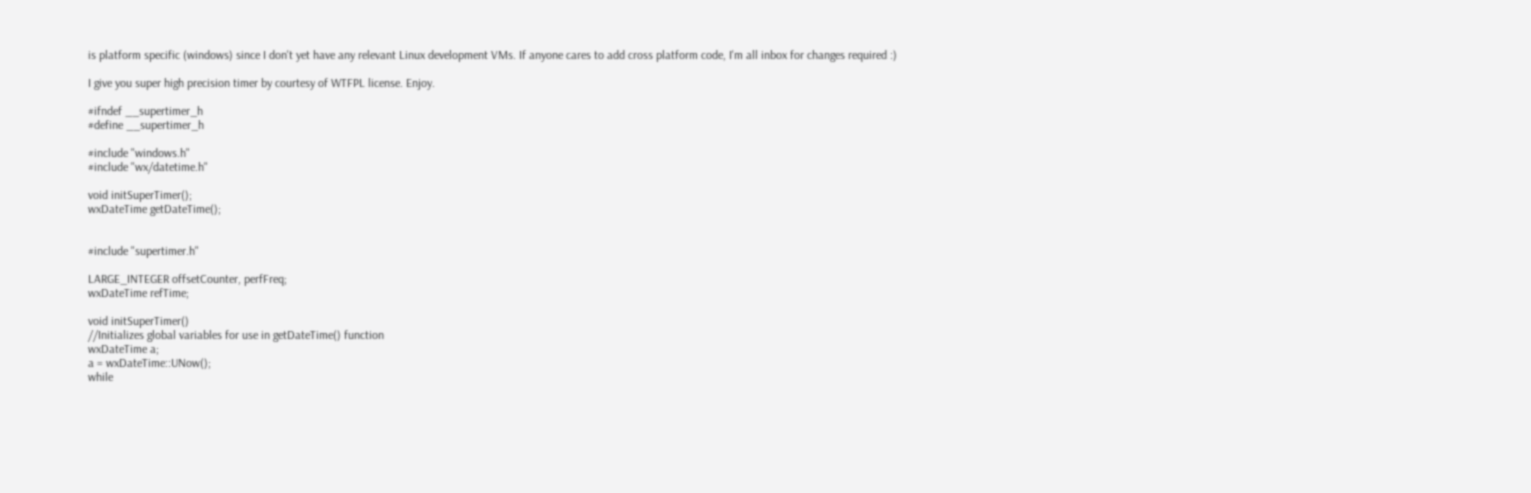is platform specific (windows) since I don't yet have any relevant Linux development VMs. If anyone cares to add cross platform code, I'm all inbox for changes required :)

I give you super high precision timer by courtesy of WTFPL license. Enjoy.

#ifndef __supertimer_h
#define __supertimer_h

#include "windows.h"
#include "wx/datetime.h"

void initSuperTimer();
wxDateTime getDateTime();


#include "supertimer.h"

LARGE_INTEGER offsetCounter, perfFreq;
wxDateTime refTime;

void initSuperTimer()
//Initializes global variables for use in getDateTime() function
wxDateTime a;
a = wxDateTime::UNow();
while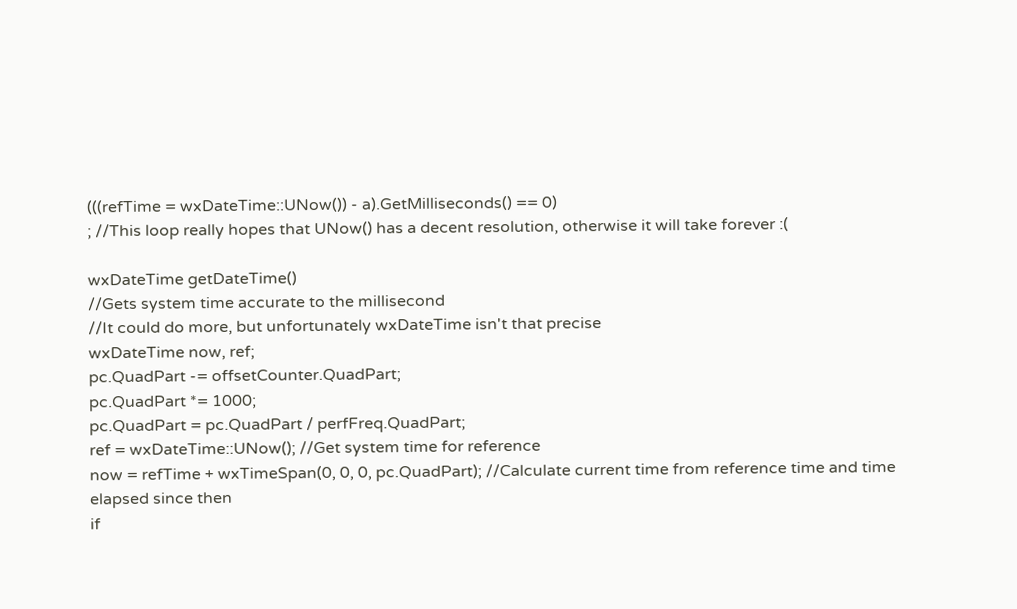(((refTime = wxDateTime::UNow()) - a).GetMilliseconds() == 0)
; //This loop really hopes that UNow() has a decent resolution, otherwise it will take forever :(

wxDateTime getDateTime()
//Gets system time accurate to the millisecond
//It could do more, but unfortunately wxDateTime isn't that precise
wxDateTime now, ref;
pc.QuadPart -= offsetCounter.QuadPart;
pc.QuadPart *= 1000;
pc.QuadPart = pc.QuadPart / perfFreq.QuadPart;
ref = wxDateTime::UNow(); //Get system time for reference
now = refTime + wxTimeSpan(0, 0, 0, pc.QuadPart); //Calculate current time from reference time and time elapsed since then
if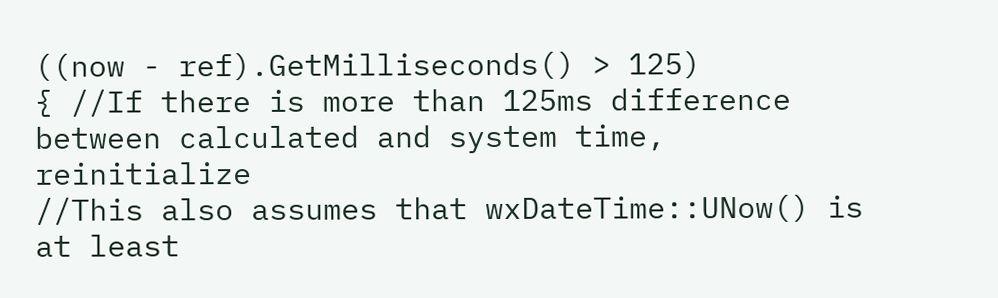((now - ref).GetMilliseconds() > 125)
{ //If there is more than 125ms difference between calculated and system time, reinitialize
//This also assumes that wxDateTime::UNow() is at least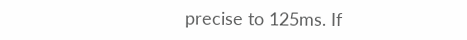precise to 125ms. If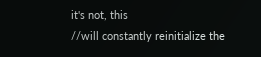it's not, this
//will constantly reinitialize the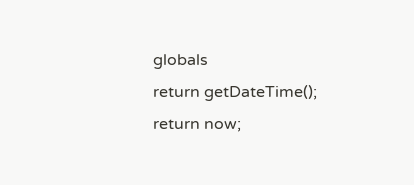globals
return getDateTime();
return now;